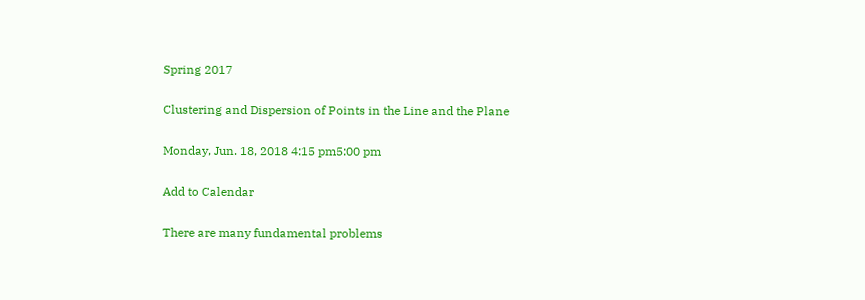Spring 2017

Clustering and Dispersion of Points in the Line and the Plane

Monday, Jun. 18, 2018 4:15 pm5:00 pm

Add to Calendar

There are many fundamental problems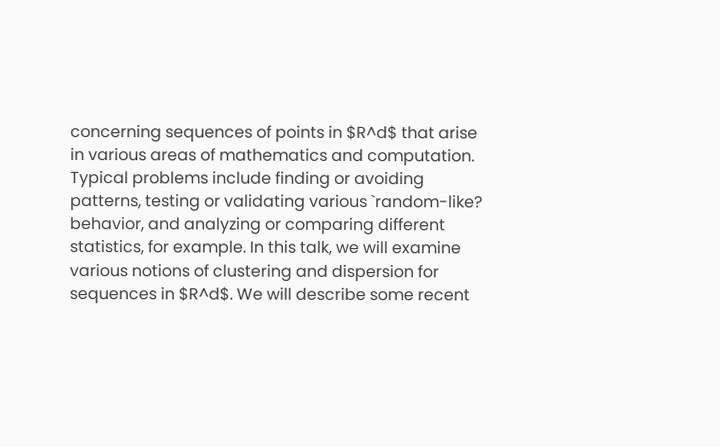concerning sequences of points in $R^d$ that arise in various areas of mathematics and computation. Typical problems include finding or avoiding patterns, testing or validating various `random-like? behavior, and analyzing or comparing different statistics, for example. In this talk, we will examine various notions of clustering and dispersion for sequences in $R^d$. We will describe some recent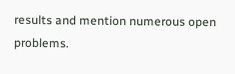results and mention numerous open problems.